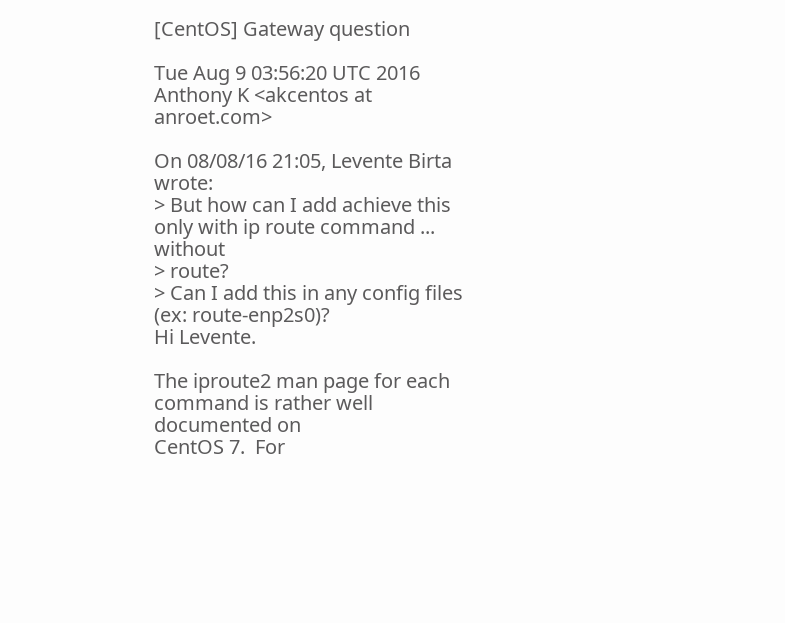[CentOS] Gateway question

Tue Aug 9 03:56:20 UTC 2016
Anthony K <akcentos at anroet.com>

On 08/08/16 21:05, Levente Birta wrote:
> But how can I add achieve this only with ip route command ... without
> route?
> Can I add this in any config files (ex: route-enp2s0)?
Hi Levente.

The iproute2 man page for each command is rather well documented on
CentOS 7.  For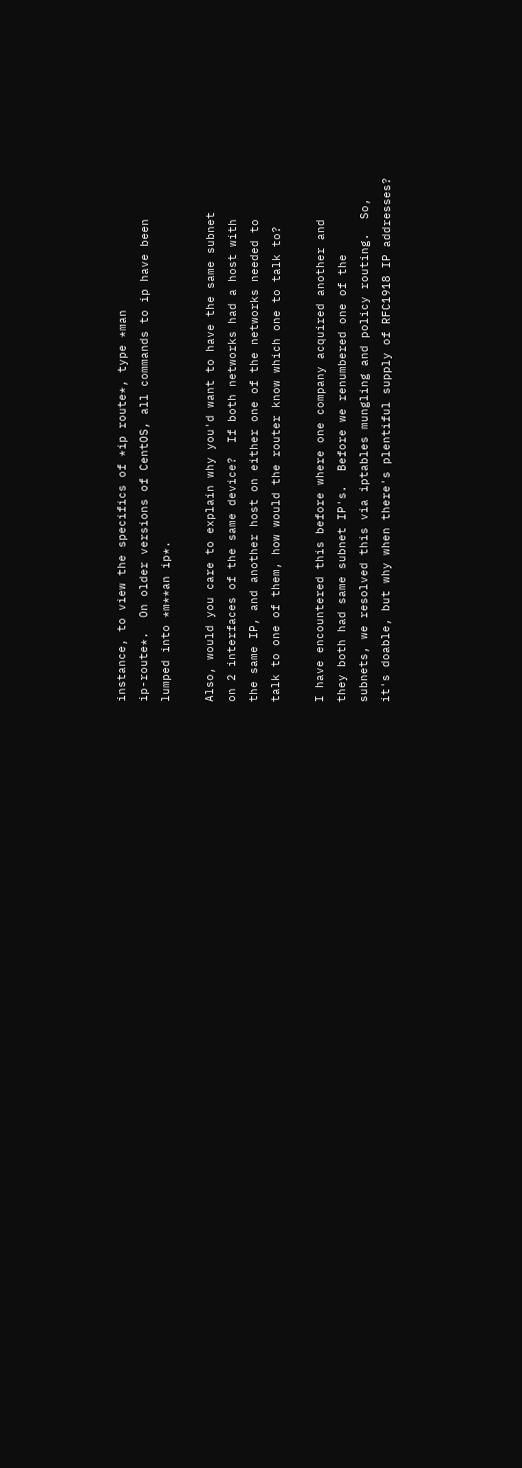instance, to view the specifics of *ip route*, type *man
ip-route*.  On older versions of CentOS, all commands to ip have been
lumped into *m**an ip*.

Also, would you care to explain why you'd want to have the same subnet
on 2 interfaces of the same device?  If both networks had a host with
the same IP, and another host on either one of the networks needed to
talk to one of them, how would the router know which one to talk to?

I have encountered this before where one company acquired another and
they both had same subnet IP's.  Before we renumbered one of the
subnets, we resolved this via iptables mungling and policy routing.  So,
it's doable, but why when there's plentiful supply of RFC1918 IP addresses?